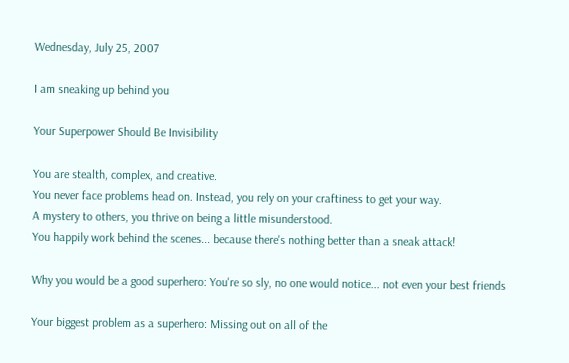Wednesday, July 25, 2007

I am sneaking up behind you

Your Superpower Should Be Invisibility

You are stealth, complex, and creative.
You never face problems head on. Instead, you rely on your craftiness to get your way.
A mystery to others, you thrive on being a little misunderstood.
You happily work behind the scenes... because there's nothing better than a sneak attack!

Why you would be a good superhero: You're so sly, no one would notice... not even your best friends

Your biggest problem as a superhero: Missing out on all of the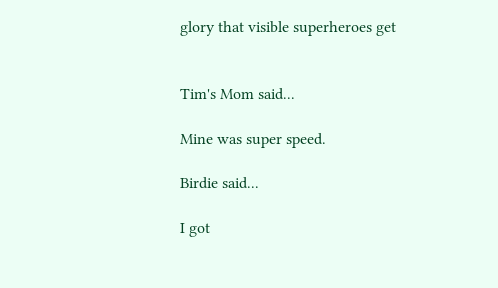glory that visible superheroes get


Tim's Mom said...

Mine was super speed.

Birdie said...

I got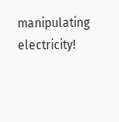manipulating electricity!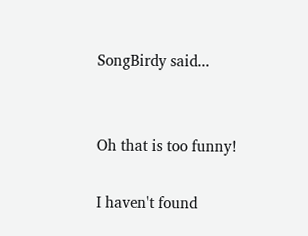SongBirdy said...


Oh that is too funny!

I haven't found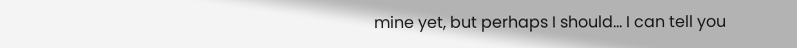mine yet, but perhaps I should... I can tell you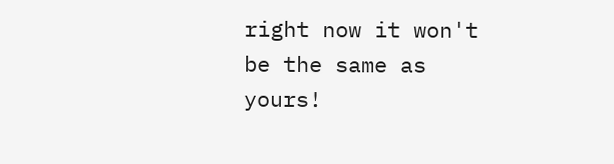right now it won't be the same as yours!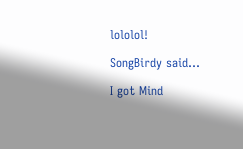lololol!

SongBirdy said...

I got Mind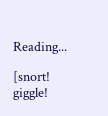Reading...

[snort! giggle!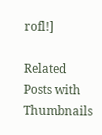rofl!]

Related Posts with Thumbnails